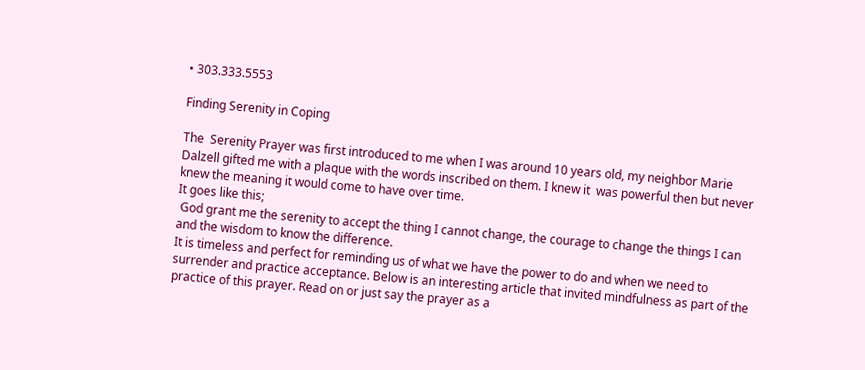• 303.333.5553

Finding Serenity in Coping

The  Serenity Prayer was first introduced to me when I was around 10 years old, my neighbor Marie Dalzell gifted me with a plaque with the words inscribed on them. I knew it  was powerful then but never knew the meaning it would come to have over time.
It goes like this;
 God grant me the serenity to accept the thing I cannot change, the courage to change the things I can and the wisdom to know the difference.
It is timeless and perfect for reminding us of what we have the power to do and when we need to surrender and practice acceptance. Below is an interesting article that invited mindfulness as part of the practice of this prayer. Read on or just say the prayer as a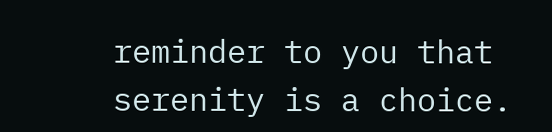reminder to you that serenity is a choice.